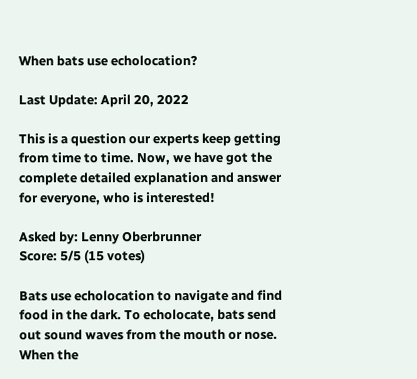When bats use echolocation?

Last Update: April 20, 2022

This is a question our experts keep getting from time to time. Now, we have got the complete detailed explanation and answer for everyone, who is interested!

Asked by: Lenny Oberbrunner
Score: 5/5 (15 votes)

Bats use echolocation to navigate and find food in the dark. To echolocate, bats send out sound waves from the mouth or nose. When the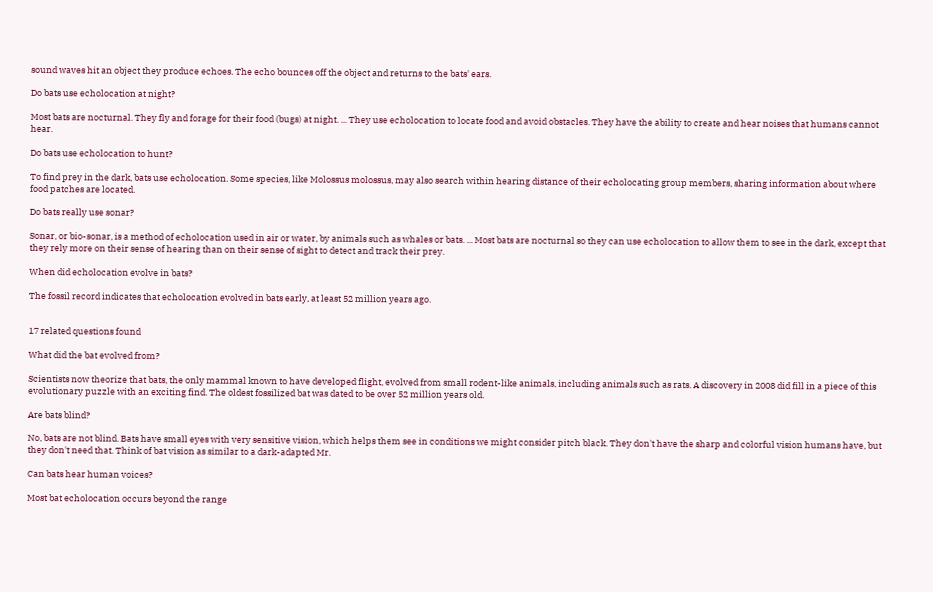sound waves hit an object they produce echoes. The echo bounces off the object and returns to the bats' ears.

Do bats use echolocation at night?

Most bats are nocturnal. They fly and forage for their food (bugs) at night. ... They use echolocation to locate food and avoid obstacles. They have the ability to create and hear noises that humans cannot hear.

Do bats use echolocation to hunt?

To find prey in the dark, bats use echolocation. Some species, like Molossus molossus, may also search within hearing distance of their echolocating group members, sharing information about where food patches are located.

Do bats really use sonar?

Sonar, or bio-sonar, is a method of echolocation used in air or water, by animals such as whales or bats. ... Most bats are nocturnal so they can use echolocation to allow them to see in the dark, except that they rely more on their sense of hearing than on their sense of sight to detect and track their prey.

When did echolocation evolve in bats?

The fossil record indicates that echolocation evolved in bats early, at least 52 million years ago.


17 related questions found

What did the bat evolved from?

Scientists now theorize that bats, the only mammal known to have developed flight, evolved from small rodent-like animals, including animals such as rats. A discovery in 2008 did fill in a piece of this evolutionary puzzle with an exciting find. The oldest fossilized bat was dated to be over 52 million years old.

Are bats blind?

No, bats are not blind. Bats have small eyes with very sensitive vision, which helps them see in conditions we might consider pitch black. They don't have the sharp and colorful vision humans have, but they don't need that. Think of bat vision as similar to a dark-adapted Mr.

Can bats hear human voices?

Most bat echolocation occurs beyond the range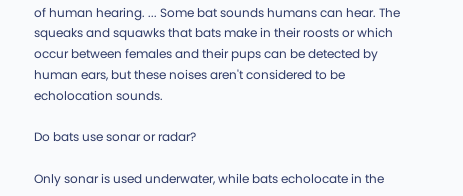of human hearing. ... Some bat sounds humans can hear. The squeaks and squawks that bats make in their roosts or which occur between females and their pups can be detected by human ears, but these noises aren't considered to be echolocation sounds.

Do bats use sonar or radar?

Only sonar is used underwater, while bats echolocate in the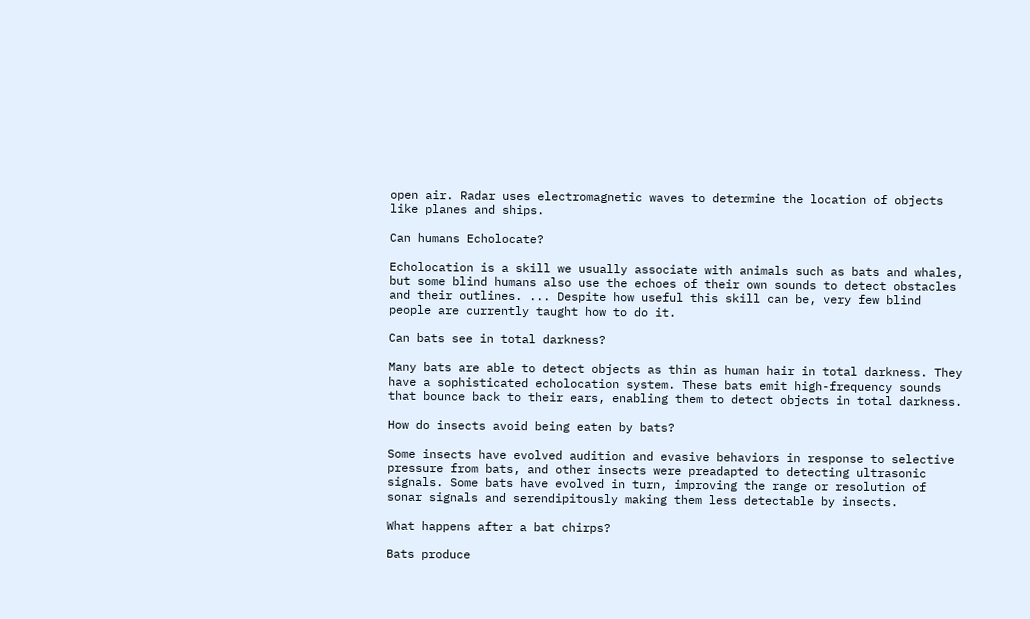open air. Radar uses electromagnetic waves to determine the location of objects like planes and ships.

Can humans Echolocate?

Echolocation is a skill we usually associate with animals such as bats and whales, but some blind humans also use the echoes of their own sounds to detect obstacles and their outlines. ... Despite how useful this skill can be, very few blind people are currently taught how to do it.

Can bats see in total darkness?

Many bats are able to detect objects as thin as human hair in total darkness. They have a sophisticated echolocation system. These bats emit high-frequency sounds that bounce back to their ears, enabling them to detect objects in total darkness.

How do insects avoid being eaten by bats?

Some insects have evolved audition and evasive behaviors in response to selective pressure from bats, and other insects were preadapted to detecting ultrasonic signals. Some bats have evolved in turn, improving the range or resolution of sonar signals and serendipitously making them less detectable by insects.

What happens after a bat chirps?

Bats produce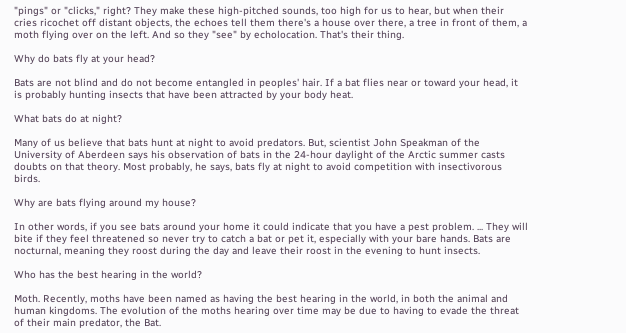"pings" or "clicks," right? They make these high-pitched sounds, too high for us to hear, but when their cries ricochet off distant objects, the echoes tell them there's a house over there, a tree in front of them, a moth flying over on the left. And so they "see" by echolocation. That's their thing.

Why do bats fly at your head?

Bats are not blind and do not become entangled in peoples' hair. If a bat flies near or toward your head, it is probably hunting insects that have been attracted by your body heat.

What bats do at night?

Many of us believe that bats hunt at night to avoid predators. But, scientist John Speakman of the University of Aberdeen says his observation of bats in the 24-hour daylight of the Arctic summer casts doubts on that theory. Most probably, he says, bats fly at night to avoid competition with insectivorous birds.

Why are bats flying around my house?

In other words, if you see bats around your home it could indicate that you have a pest problem. ... They will bite if they feel threatened so never try to catch a bat or pet it, especially with your bare hands. Bats are nocturnal, meaning they roost during the day and leave their roost in the evening to hunt insects.

Who has the best hearing in the world?

Moth. Recently, moths have been named as having the best hearing in the world, in both the animal and human kingdoms. The evolution of the moths hearing over time may be due to having to evade the threat of their main predator, the Bat.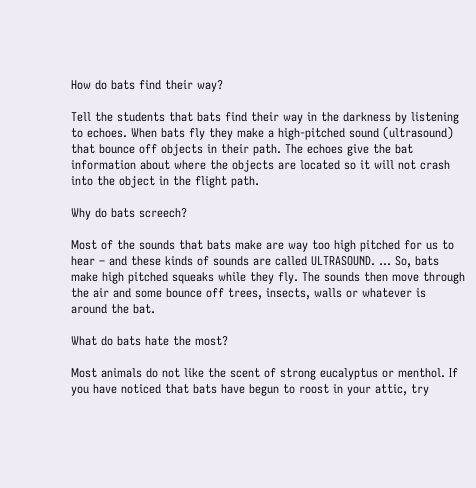How do bats find their way?

Tell the students that bats find their way in the darkness by listening to echoes. When bats fly they make a high-pitched sound (ultrasound) that bounce off objects in their path. The echoes give the bat information about where the objects are located so it will not crash into the object in the flight path.

Why do bats screech?

Most of the sounds that bats make are way too high pitched for us to hear – and these kinds of sounds are called ULTRASOUND. ... So, bats make high pitched squeaks while they fly. The sounds then move through the air and some bounce off trees, insects, walls or whatever is around the bat.

What do bats hate the most?

Most animals do not like the scent of strong eucalyptus or menthol. If you have noticed that bats have begun to roost in your attic, try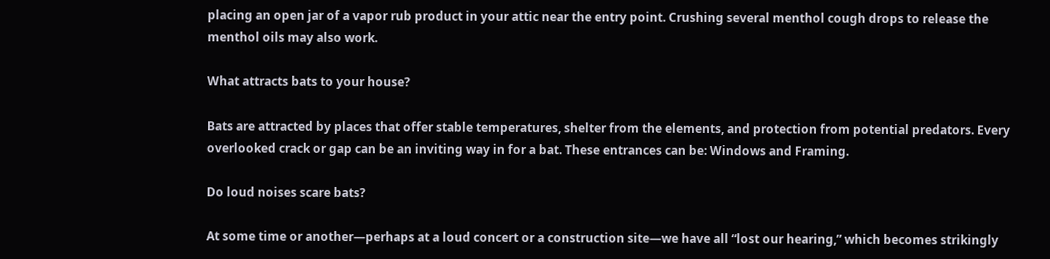placing an open jar of a vapor rub product in your attic near the entry point. Crushing several menthol cough drops to release the menthol oils may also work.

What attracts bats to your house?

Bats are attracted by places that offer stable temperatures, shelter from the elements, and protection from potential predators. Every overlooked crack or gap can be an inviting way in for a bat. These entrances can be: Windows and Framing.

Do loud noises scare bats?

At some time or another—perhaps at a loud concert or a construction site—we have all “lost our hearing,” which becomes strikingly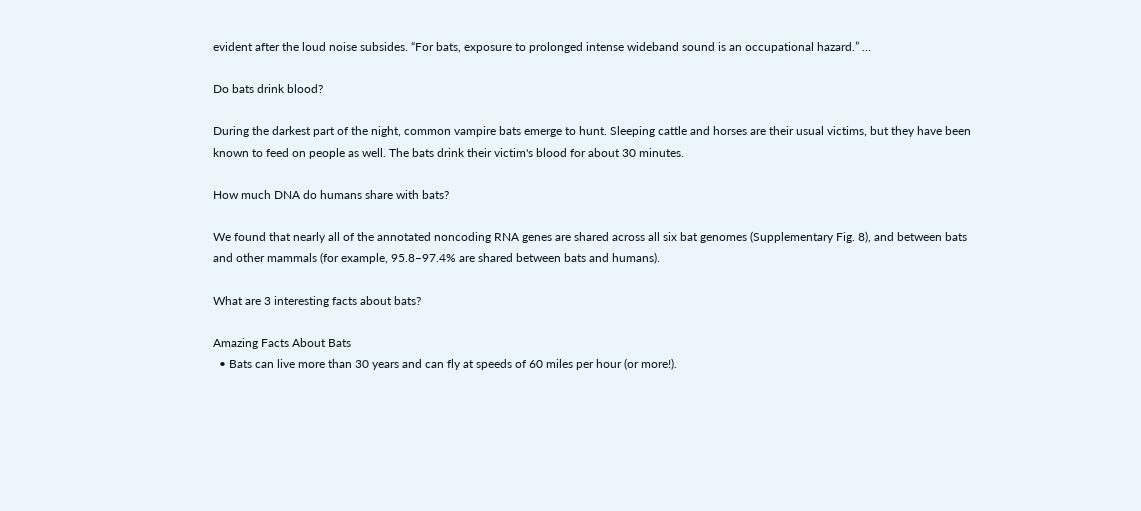evident after the loud noise subsides. “For bats, exposure to prolonged intense wideband sound is an occupational hazard.” ...

Do bats drink blood?

During the darkest part of the night, common vampire bats emerge to hunt. Sleeping cattle and horses are their usual victims, but they have been known to feed on people as well. The bats drink their victim's blood for about 30 minutes.

How much DNA do humans share with bats?

We found that nearly all of the annotated noncoding RNA genes are shared across all six bat genomes (Supplementary Fig. 8), and between bats and other mammals (for example, 95.8–97.4% are shared between bats and humans).

What are 3 interesting facts about bats?

Amazing Facts About Bats
  • Bats can live more than 30 years and can fly at speeds of 60 miles per hour (or more!).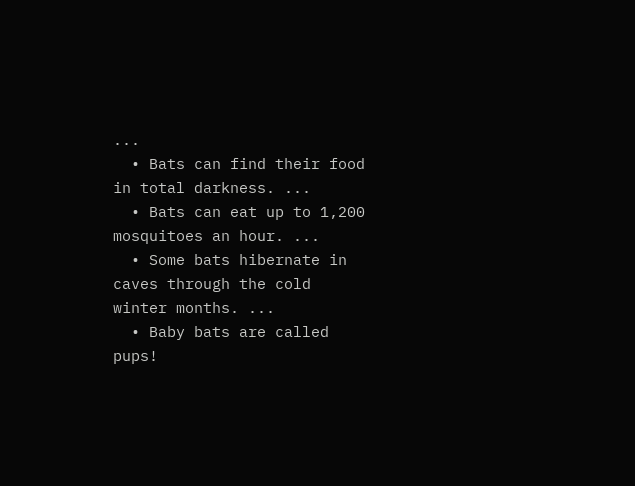...
  • Bats can find their food in total darkness. ...
  • Bats can eat up to 1,200 mosquitoes an hour. ...
  • Some bats hibernate in caves through the cold winter months. ...
  • Baby bats are called pups!